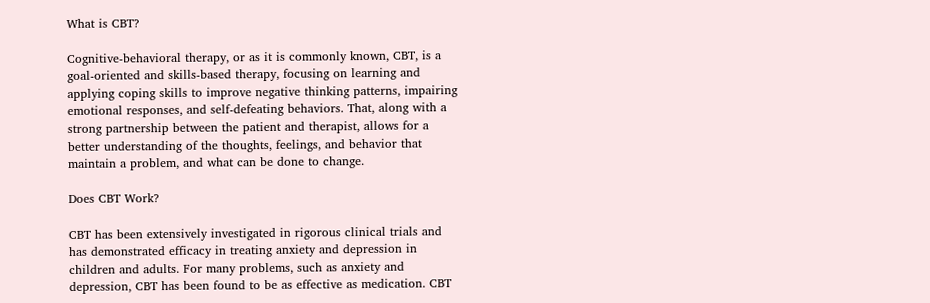What is CBT?

Cognitive-behavioral therapy, or as it is commonly known, CBT, is a goal-oriented and skills-based therapy, focusing on learning and applying coping skills to improve negative thinking patterns, impairing emotional responses, and self-defeating behaviors. That, along with a strong partnership between the patient and therapist, allows for a better understanding of the thoughts, feelings, and behavior that maintain a problem, and what can be done to change.

Does CBT Work?

CBT has been extensively investigated in rigorous clinical trials and has demonstrated efficacy in treating anxiety and depression in children and adults. For many problems, such as anxiety and depression, CBT has been found to be as effective as medication. CBT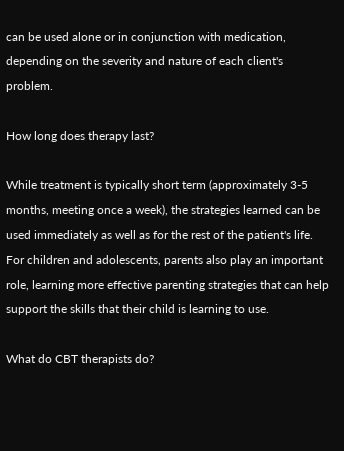can be used alone or in conjunction with medication, depending on the severity and nature of each client's problem.

How long does therapy last?

While treatment is typically short term (approximately 3-5 months, meeting once a week), the strategies learned can be used immediately as well as for the rest of the patient's life. For children and adolescents, parents also play an important role, learning more effective parenting strategies that can help support the skills that their child is learning to use.

What do CBT therapists do?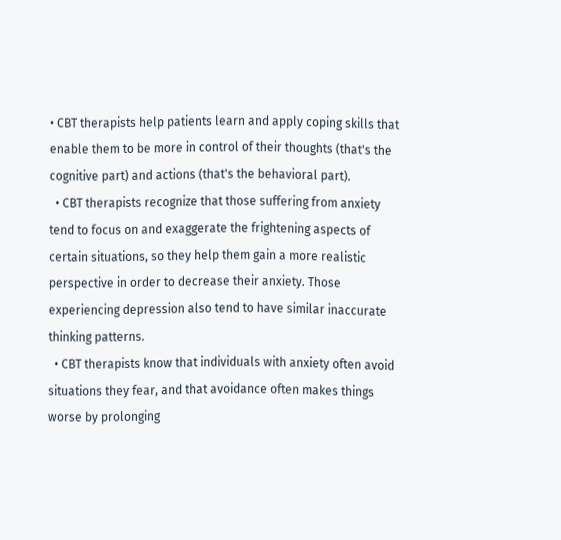• CBT therapists help patients learn and apply coping skills that enable them to be more in control of their thoughts (that's the cognitive part) and actions (that's the behavioral part).
  • CBT therapists recognize that those suffering from anxiety tend to focus on and exaggerate the frightening aspects of certain situations, so they help them gain a more realistic perspective in order to decrease their anxiety. Those experiencing depression also tend to have similar inaccurate thinking patterns.
  • CBT therapists know that individuals with anxiety often avoid situations they fear, and that avoidance often makes things worse by prolonging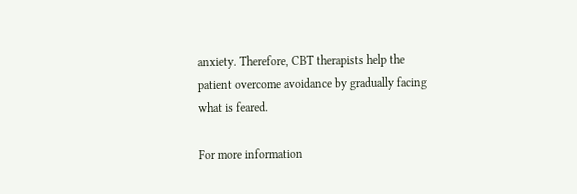anxiety. Therefore, CBT therapists help the patient overcome avoidance by gradually facing what is feared.

For more information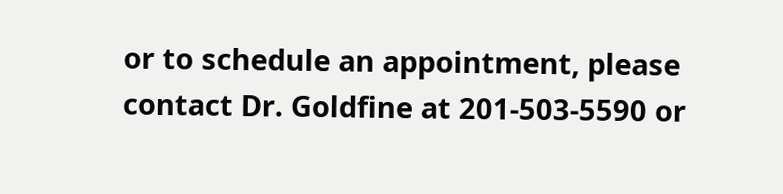or to schedule an appointment, please contact Dr. Goldfine at 201-503-5590 or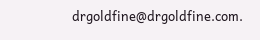drgoldfine@drgoldfine.com.